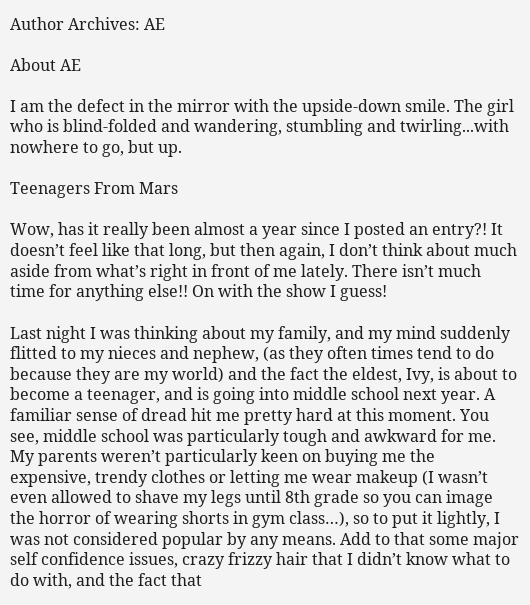Author Archives: AE

About AE

I am the defect in the mirror with the upside-down smile. The girl who is blind-folded and wandering, stumbling and twirling...with nowhere to go, but up.

Teenagers From Mars

Wow, has it really been almost a year since I posted an entry?! It doesn’t feel like that long, but then again, I don’t think about much aside from what’s right in front of me lately. There isn’t much time for anything else!! On with the show I guess!

Last night I was thinking about my family, and my mind suddenly flitted to my nieces and nephew, (as they often times tend to do because they are my world) and the fact the eldest, Ivy, is about to become a teenager, and is going into middle school next year. A familiar sense of dread hit me pretty hard at this moment. You see, middle school was particularly tough and awkward for me. My parents weren’t particularly keen on buying me the expensive, trendy clothes or letting me wear makeup (I wasn’t even allowed to shave my legs until 8th grade so you can image the horror of wearing shorts in gym class…), so to put it lightly, I was not considered popular by any means. Add to that some major self confidence issues, crazy frizzy hair that I didn’t know what to do with, and the fact that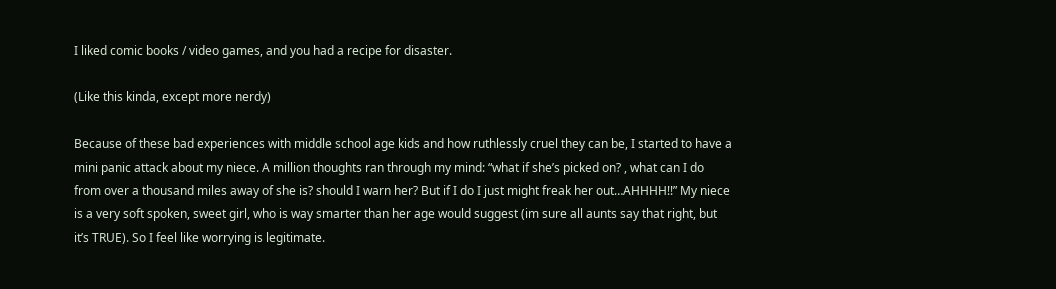I liked comic books / video games, and you had a recipe for disaster.

(Like this kinda, except more nerdy)

Because of these bad experiences with middle school age kids and how ruthlessly cruel they can be, I started to have a mini panic attack about my niece. A million thoughts ran through my mind: “what if she’s picked on? , what can I do from over a thousand miles away of she is? should I warn her? But if I do I just might freak her out…AHHHH!!” My niece is a very soft spoken, sweet girl, who is way smarter than her age would suggest (im sure all aunts say that right, but it’s TRUE). So I feel like worrying is legitimate.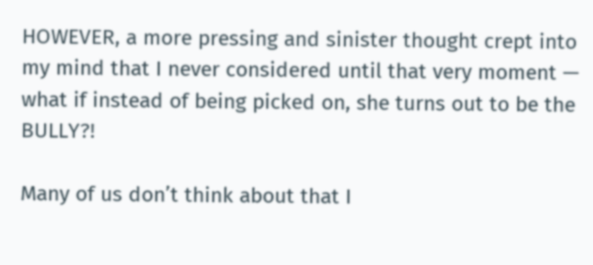HOWEVER, a more pressing and sinister thought crept into my mind that I never considered until that very moment — what if instead of being picked on, she turns out to be the BULLY?!

Many of us don’t think about that I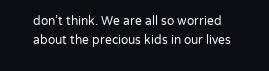don’t think. We are all so worried about the precious kids in our lives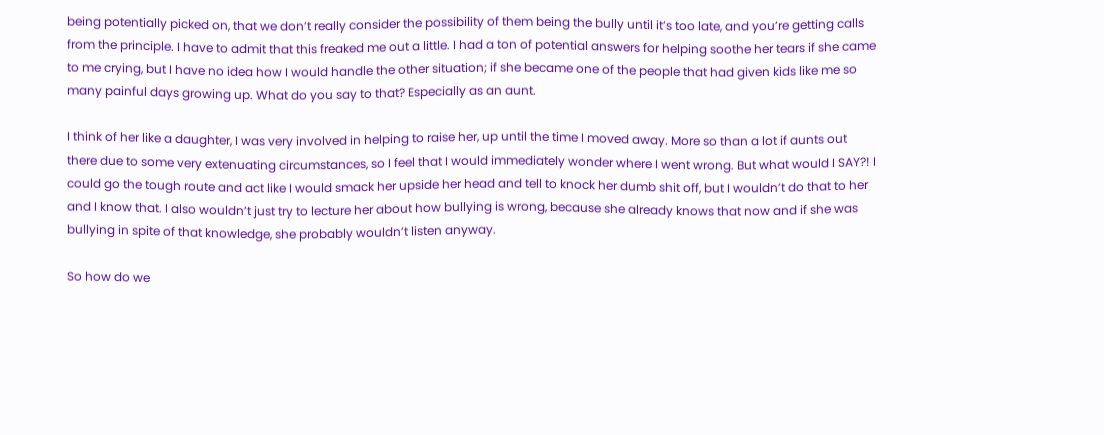being potentially picked on, that we don’t really consider the possibility of them being the bully until it’s too late, and you’re getting calls from the principle. I have to admit that this freaked me out a little. I had a ton of potential answers for helping soothe her tears if she came to me crying, but I have no idea how I would handle the other situation; if she became one of the people that had given kids like me so many painful days growing up. What do you say to that? Especially as an aunt.

I think of her like a daughter, I was very involved in helping to raise her, up until the time I moved away. More so than a lot if aunts out there due to some very extenuating circumstances, so I feel that I would immediately wonder where I went wrong. But what would I SAY?! I could go the tough route and act like I would smack her upside her head and tell to knock her dumb shit off, but I wouldn’t do that to her and I know that. I also wouldn’t just try to lecture her about how bullying is wrong, because she already knows that now and if she was bullying in spite of that knowledge, she probably wouldn’t listen anyway.

So how do we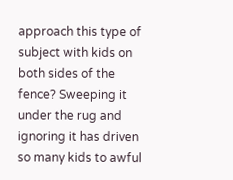approach this type of subject with kids on both sides of the fence? Sweeping it under the rug and ignoring it has driven so many kids to awful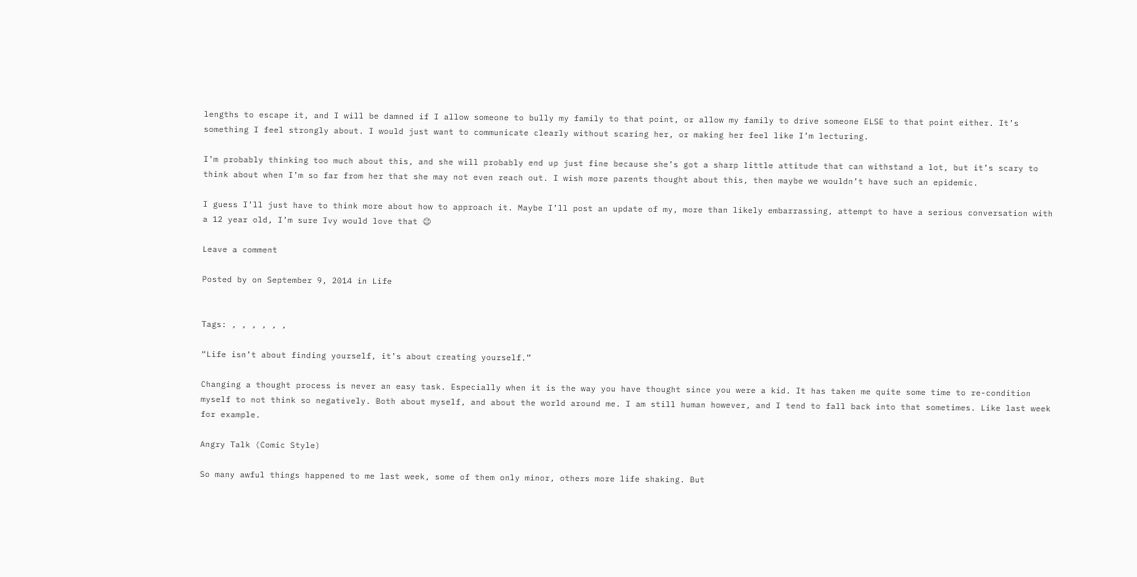lengths to escape it, and I will be damned if I allow someone to bully my family to that point, or allow my family to drive someone ELSE to that point either. It’s something I feel strongly about. I would just want to communicate clearly without scaring her, or making her feel like I’m lecturing.

I’m probably thinking too much about this, and she will probably end up just fine because she’s got a sharp little attitude that can withstand a lot, but it’s scary to think about when I’m so far from her that she may not even reach out. I wish more parents thought about this, then maybe we wouldn’t have such an epidemic.

I guess I’ll just have to think more about how to approach it. Maybe I’ll post an update of my, more than likely embarrassing, attempt to have a serious conversation with a 12 year old, I’m sure Ivy would love that 😉

Leave a comment

Posted by on September 9, 2014 in Life


Tags: , , , , , ,

“Life isn’t about finding yourself, it’s about creating yourself.”

Changing a thought process is never an easy task. Especially when it is the way you have thought since you were a kid. It has taken me quite some time to re-condition myself to not think so negatively. Both about myself, and about the world around me. I am still human however, and I tend to fall back into that sometimes. Like last week for example.

Angry Talk (Comic Style)

So many awful things happened to me last week, some of them only minor, others more life shaking. But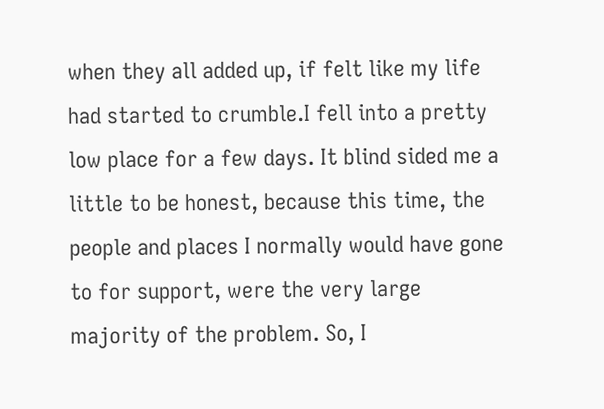when they all added up, if felt like my life had started to crumble.I fell into a pretty low place for a few days. It blind sided me a little to be honest, because this time, the people and places I normally would have gone to for support, were the very large majority of the problem. So, I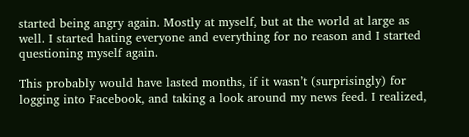started being angry again. Mostly at myself, but at the world at large as well. I started hating everyone and everything for no reason and I started questioning myself again.

This probably would have lasted months, if it wasn’t (surprisingly) for logging into Facebook, and taking a look around my news feed. I realized,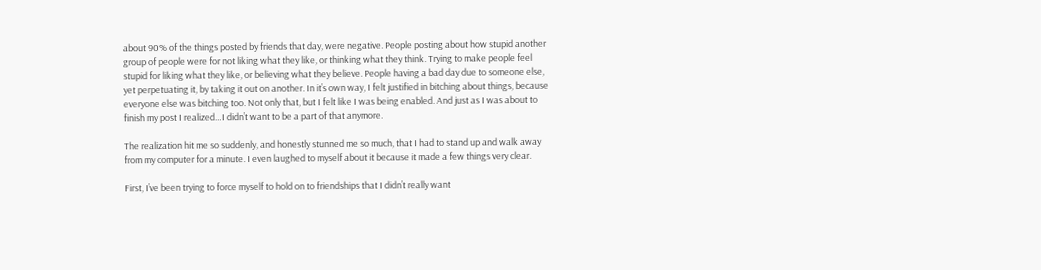about 90% of the things posted by friends that day, were negative. People posting about how stupid another group of people were for not liking what they like, or thinking what they think. Trying to make people feel stupid for liking what they like, or believing what they believe. People having a bad day due to someone else, yet perpetuating it, by taking it out on another. In it’s own way, I felt justified in bitching about things, because everyone else was bitching too. Not only that, but I felt like I was being enabled. And just as I was about to finish my post I realized…I didn’t want to be a part of that anymore.

The realization hit me so suddenly, and honestly stunned me so much, that I had to stand up and walk away from my computer for a minute. I even laughed to myself about it because it made a few things very clear.

First, I’ve been trying to force myself to hold on to friendships that I didn’t really want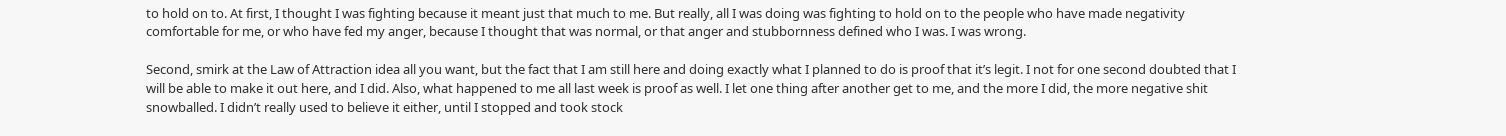to hold on to. At first, I thought I was fighting because it meant just that much to me. But really, all I was doing was fighting to hold on to the people who have made negativity comfortable for me, or who have fed my anger, because I thought that was normal, or that anger and stubbornness defined who I was. I was wrong.

Second, smirk at the Law of Attraction idea all you want, but the fact that I am still here and doing exactly what I planned to do is proof that it’s legit. I not for one second doubted that I will be able to make it out here, and I did. Also, what happened to me all last week is proof as well. I let one thing after another get to me, and the more I did, the more negative shit snowballed. I didn’t really used to believe it either, until I stopped and took stock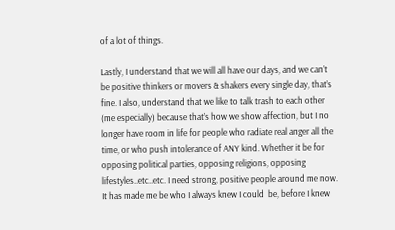of a lot of things.

Lastly, I understand that we will all have our days, and we can’t be positive thinkers or movers & shakers every single day, that’s fine. I also, understand that we like to talk trash to each other (me especially) because that’s how we show affection, but I no longer have room in life for people who radiate real anger all the time, or who push intolerance of ANY kind. Whether it be for opposing political parties, opposing religions, opposing lifestyles..etc..etc. I need strong, positive people around me now. It has made me be who I always knew I could  be, before I knew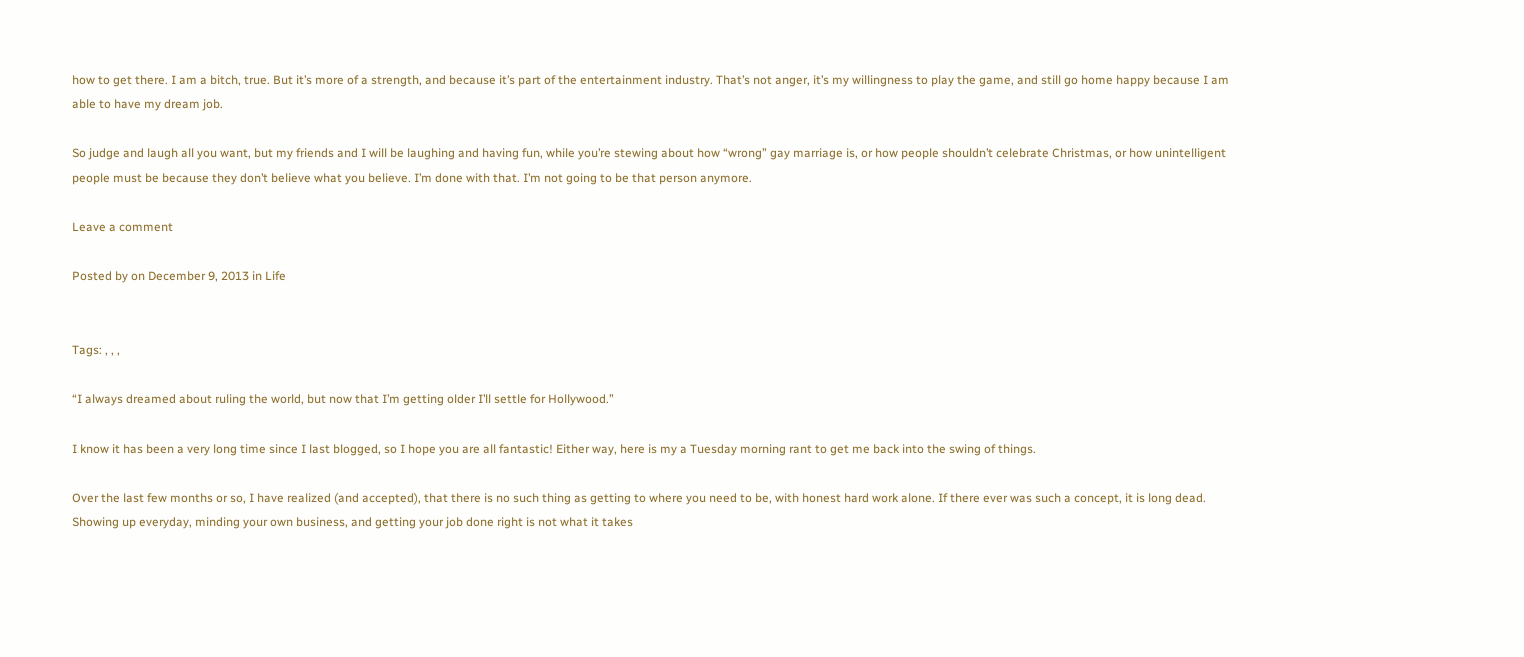how to get there. I am a bitch, true. But it’s more of a strength, and because it’s part of the entertainment industry. That’s not anger, it’s my willingness to play the game, and still go home happy because I am able to have my dream job.

So judge and laugh all you want, but my friends and I will be laughing and having fun, while you’re stewing about how “wrong” gay marriage is, or how people shouldn’t celebrate Christmas, or how unintelligent people must be because they don’t believe what you believe. I’m done with that. I’m not going to be that person anymore.

Leave a comment

Posted by on December 9, 2013 in Life


Tags: , , ,

“I always dreamed about ruling the world, but now that I’m getting older I’ll settle for Hollywood.”

I know it has been a very long time since I last blogged, so I hope you are all fantastic! Either way, here is my a Tuesday morning rant to get me back into the swing of things.

Over the last few months or so, I have realized (and accepted), that there is no such thing as getting to where you need to be, with honest hard work alone. If there ever was such a concept, it is long dead. Showing up everyday, minding your own business, and getting your job done right is not what it takes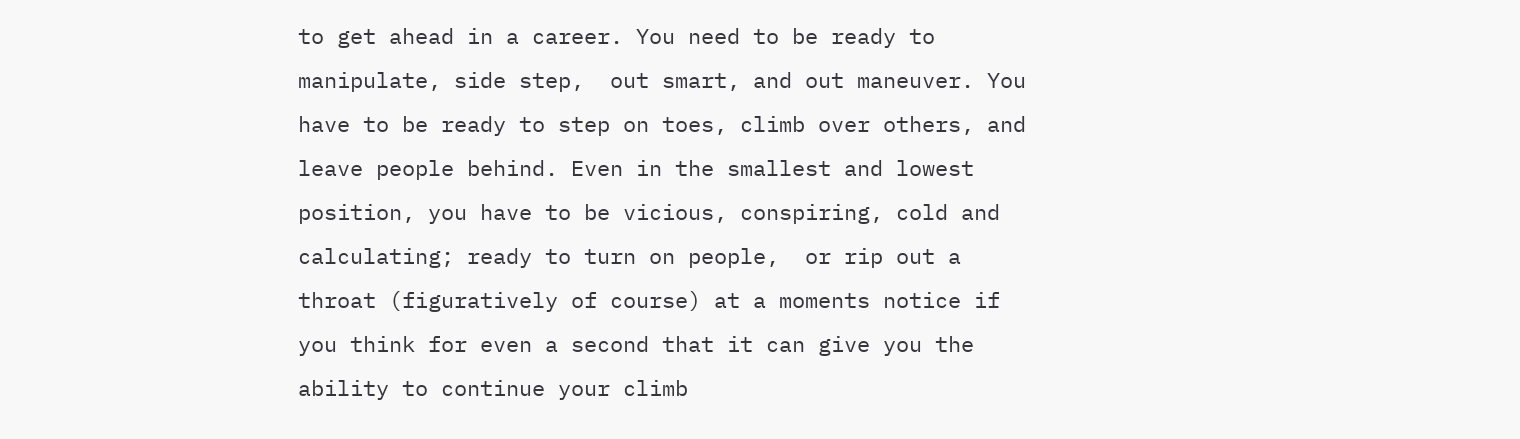to get ahead in a career. You need to be ready to manipulate, side step,  out smart, and out maneuver. You have to be ready to step on toes, climb over others, and leave people behind. Even in the smallest and lowest position, you have to be vicious, conspiring, cold and calculating; ready to turn on people,  or rip out a throat (figuratively of course) at a moments notice if you think for even a second that it can give you the ability to continue your climb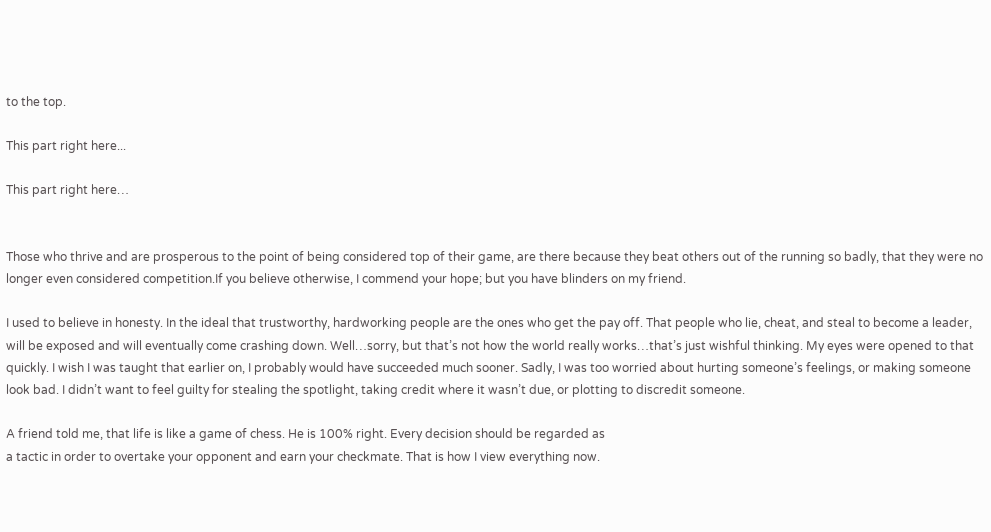to the top.

This part right here...

This part right here…


Those who thrive and are prosperous to the point of being considered top of their game, are there because they beat others out of the running so badly, that they were no longer even considered competition.If you believe otherwise, I commend your hope; but you have blinders on my friend.

I used to believe in honesty. In the ideal that trustworthy, hardworking people are the ones who get the pay off. That people who lie, cheat, and steal to become a leader, will be exposed and will eventually come crashing down. Well…sorry, but that’s not how the world really works…that’s just wishful thinking. My eyes were opened to that quickly. I wish I was taught that earlier on, I probably would have succeeded much sooner. Sadly, I was too worried about hurting someone’s feelings, or making someone look bad. I didn’t want to feel guilty for stealing the spotlight, taking credit where it wasn’t due, or plotting to discredit someone.

A friend told me, that life is like a game of chess. He is 100% right. Every decision should be regarded as
a tactic in order to overtake your opponent and earn your checkmate. That is how I view everything now.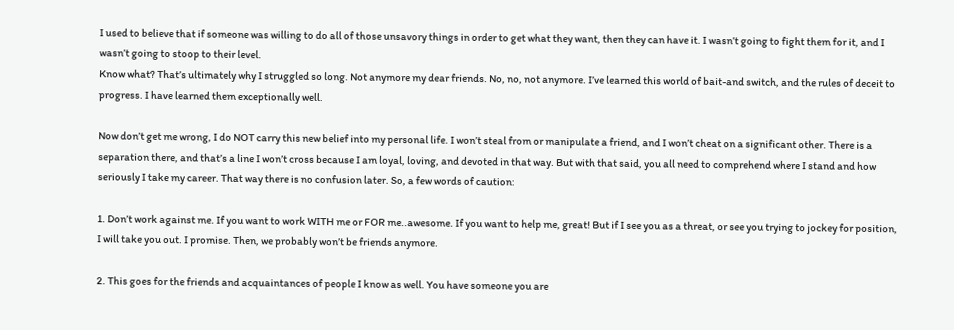I used to believe that if someone was willing to do all of those unsavory things in order to get what they want, then they can have it. I wasn’t going to fight them for it, and I wasn’t going to stoop to their level.
Know what? That’s ultimately why I struggled so long. Not anymore my dear friends. No, no, not anymore. I’ve learned this world of bait-and switch, and the rules of deceit to progress. I have learned them exceptionally well.

Now don’t get me wrong, I do NOT carry this new belief into my personal life. I won’t steal from or manipulate a friend, and I won’t cheat on a significant other. There is a separation there, and that’s a line I won’t cross because I am loyal, loving, and devoted in that way. But with that said, you all need to comprehend where I stand and how seriously I take my career. That way there is no confusion later. So, a few words of caution:

1. Don’t work against me. If you want to work WITH me or FOR me..awesome. If you want to help me, great! But if I see you as a threat, or see you trying to jockey for position, I will take you out. I promise. Then, we probably won’t be friends anymore.

2. This goes for the friends and acquaintances of people I know as well. You have someone you are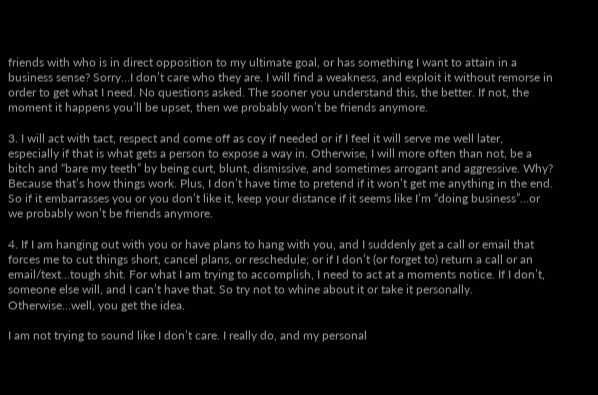friends with who is in direct opposition to my ultimate goal, or has something I want to attain in a business sense? Sorry…I don’t care who they are. I will find a weakness, and exploit it without remorse in order to get what I need. No questions asked. The sooner you understand this, the better. If not, the moment it happens you’ll be upset, then we probably won’t be friends anymore.

3. I will act with tact, respect and come off as coy if needed or if I feel it will serve me well later, especially if that is what gets a person to expose a way in. Otherwise, I will more often than not, be a bitch and “bare my teeth” by being curt, blunt, dismissive, and sometimes arrogant and aggressive. Why? Because that’s how things work. Plus, I don’t have time to pretend if it won’t get me anything in the end. So if it embarrasses you or you don’t like it, keep your distance if it seems like I’m “doing business”…or we probably won’t be friends anymore.

4. If I am hanging out with you or have plans to hang with you, and I suddenly get a call or email that forces me to cut things short, cancel plans, or reschedule; or if I don’t (or forget to) return a call or an email/text…tough shit. For what I am trying to accomplish, I need to act at a moments notice. If I don’t, someone else will, and I can’t have that. So try not to whine about it or take it personally. Otherwise…well, you get the idea.

I am not trying to sound like I don’t care. I really do, and my personal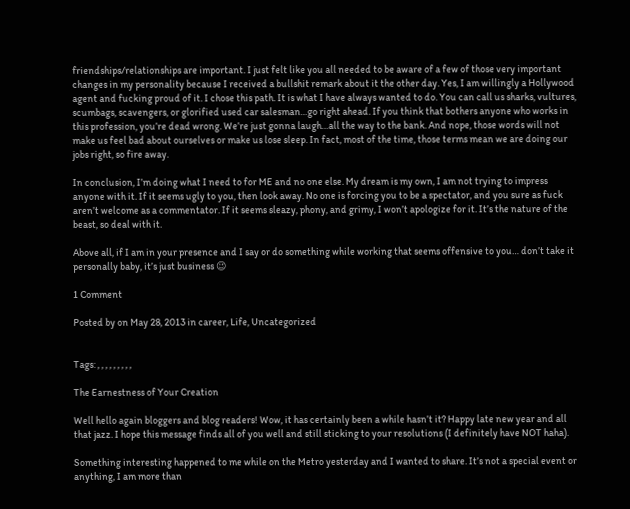friendships/relationships are important. I just felt like you all needed to be aware of a few of those very important changes in my personality because I received a bullshit remark about it the other day. Yes, I am willingly a Hollywood agent and fucking proud of it. I chose this path. It is what I have always wanted to do. You can call us sharks, vultures, scumbags, scavengers, or glorified used car salesman…go right ahead. If you think that bothers anyone who works in this profession, you’re dead wrong. We’re just gonna laugh…all the way to the bank. And nope, those words will not make us feel bad about ourselves or make us lose sleep. In fact, most of the time, those terms mean we are doing our jobs right, so fire away.

In conclusion, I’m doing what I need to for ME and no one else. My dream is my own, I am not trying to impress anyone with it. If it seems ugly to you, then look away. No one is forcing you to be a spectator, and you sure as fuck aren’t welcome as a commentator. If it seems sleazy, phony, and grimy, I won’t apologize for it. It’s the nature of the beast, so deal with it.

Above all, if I am in your presence and I say or do something while working that seems offensive to you… don’t take it personally baby, it’s just business 😉

1 Comment

Posted by on May 28, 2013 in career, Life, Uncategorized


Tags: , , , , , , , , ,

The Earnestness of Your Creation

Well hello again bloggers and blog readers! Wow, it has certainly been a while hasn’t it? Happy late new year and all that jazz. I hope this message finds all of you well and still sticking to your resolutions (I definitely have NOT haha).

Something interesting happened to me while on the Metro yesterday and I wanted to share. It’s not a special event or anything, I am more than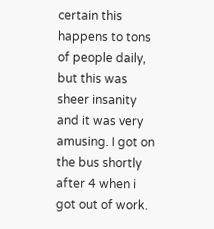certain this happens to tons of people daily, but this was sheer insanity and it was very amusing. I got on the bus shortly after 4 when i got out of work.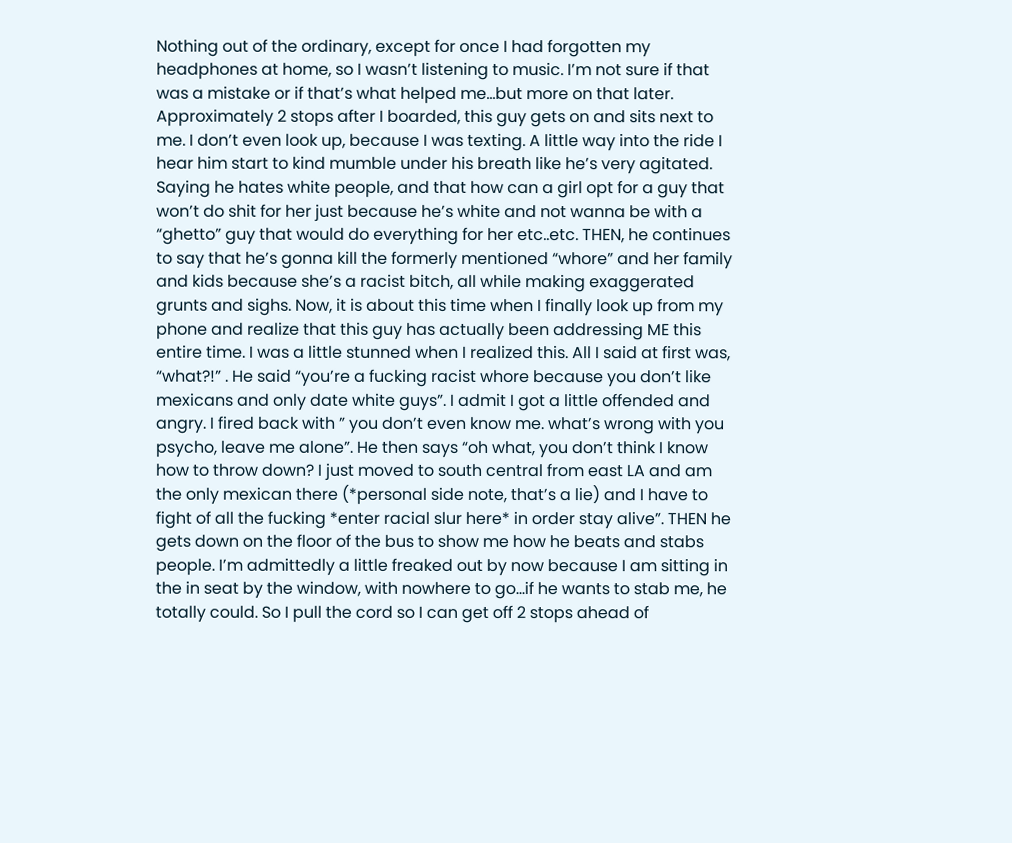Nothing out of the ordinary, except for once I had forgotten my headphones at home, so I wasn’t listening to music. I’m not sure if that was a mistake or if that’s what helped me…but more on that later. Approximately 2 stops after I boarded, this guy gets on and sits next to me. I don’t even look up, because I was texting. A little way into the ride I hear him start to kind mumble under his breath like he’s very agitated. Saying he hates white people, and that how can a girl opt for a guy that won’t do shit for her just because he’s white and not wanna be with a “ghetto” guy that would do everything for her etc..etc. THEN, he continues to say that he’s gonna kill the formerly mentioned “whore” and her family and kids because she’s a racist bitch, all while making exaggerated grunts and sighs. Now, it is about this time when I finally look up from my phone and realize that this guy has actually been addressing ME this entire time. I was a little stunned when I realized this. All I said at first was, “what?!” . He said “you’re a fucking racist whore because you don’t like mexicans and only date white guys”. I admit I got a little offended and angry. I fired back with ” you don’t even know me. what’s wrong with you psycho, leave me alone”. He then says “oh what, you don’t think I know how to throw down? I just moved to south central from east LA and am the only mexican there (*personal side note, that’s a lie) and I have to fight of all the fucking *enter racial slur here* in order stay alive”. THEN he gets down on the floor of the bus to show me how he beats and stabs people. I’m admittedly a little freaked out by now because I am sitting in the in seat by the window, with nowhere to go…if he wants to stab me, he totally could. So I pull the cord so I can get off 2 stops ahead of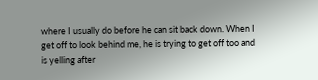where I usually do before he can sit back down. When I get off to look behind me, he is trying to get off too and is yelling after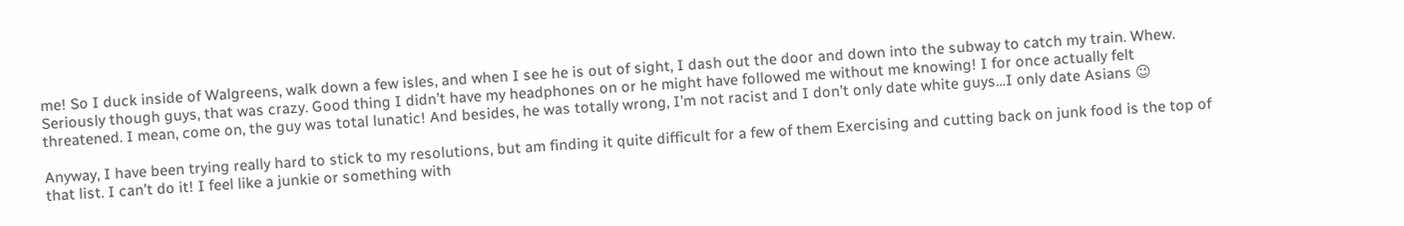me! So I duck inside of Walgreens, walk down a few isles, and when I see he is out of sight, I dash out the door and down into the subway to catch my train. Whew. Seriously though guys, that was crazy. Good thing I didn’t have my headphones on or he might have followed me without me knowing! I for once actually felt threatened. I mean, come on, the guy was total lunatic! And besides, he was totally wrong, I’m not racist and I don’t only date white guys…I only date Asians 😉

Anyway, I have been trying really hard to stick to my resolutions, but am finding it quite difficult for a few of them Exercising and cutting back on junk food is the top of that list. I can’t do it! I feel like a junkie or something with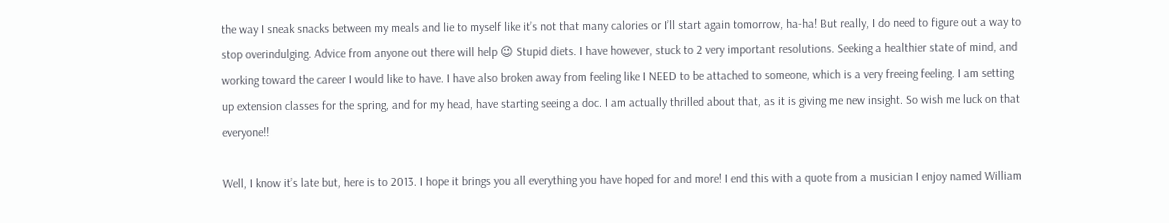the way I sneak snacks between my meals and lie to myself like it’s not that many calories or I’ll start again tomorrow, ha-ha! But really, I do need to figure out a way to stop overindulging. Advice from anyone out there will help 😉 Stupid diets. I have however, stuck to 2 very important resolutions. Seeking a healthier state of mind, and working toward the career I would like to have. I have also broken away from feeling like I NEED to be attached to someone, which is a very freeing feeling. I am setting up extension classes for the spring, and for my head, have starting seeing a doc. I am actually thrilled about that, as it is giving me new insight. So wish me luck on that everyone!!

Well, I know it’s late but, here is to 2013. I hope it brings you all everything you have hoped for and more! I end this with a quote from a musician I enjoy named William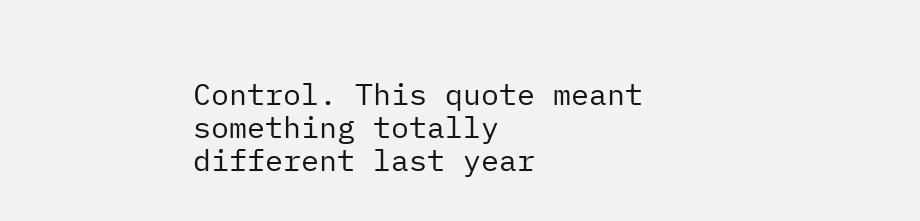Control. This quote meant something totally different last year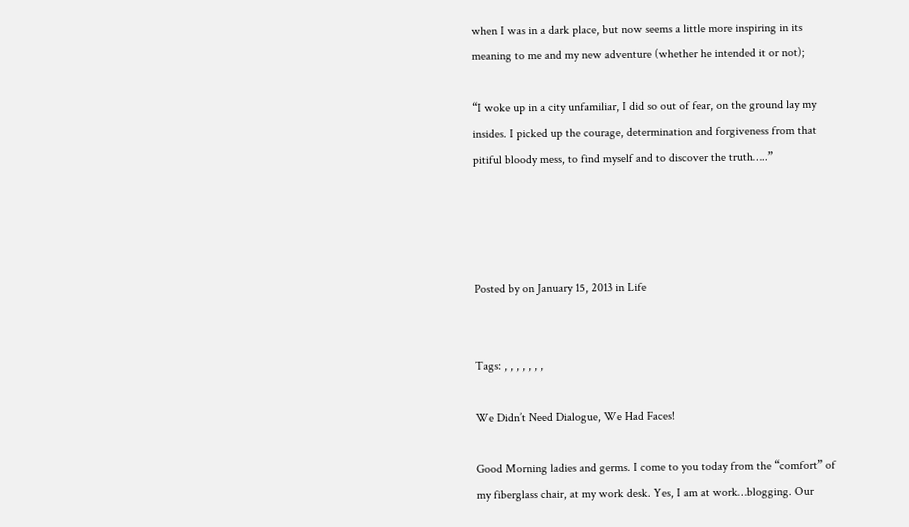when I was in a dark place, but now seems a little more inspiring in its meaning to me and my new adventure (whether he intended it or not);

“I woke up in a city unfamiliar, I did so out of fear, on the ground lay my insides. I picked up the courage, determination and forgiveness from that pitiful bloody mess, to find myself and to discover the truth…..”




Posted by on January 15, 2013 in Life


Tags: , , , , , , ,

We Didn’t Need Dialogue, We Had Faces!

Good Morning ladies and germs. I come to you today from the “comfort” of my fiberglass chair, at my work desk. Yes, I am at work…blogging. Our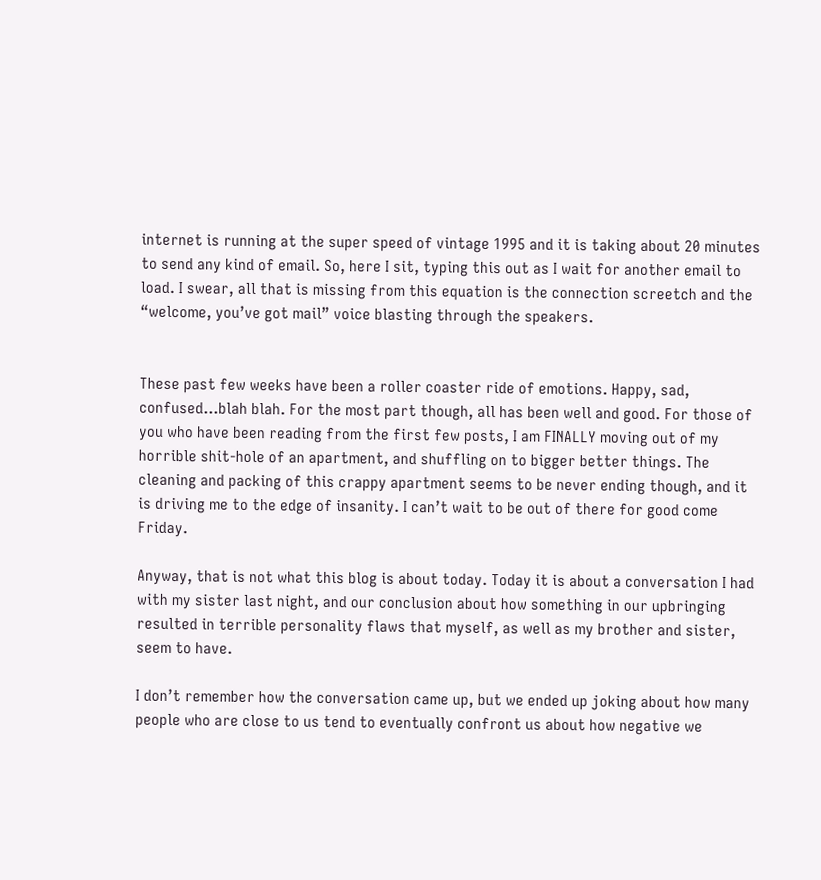internet is running at the super speed of vintage 1995 and it is taking about 20 minutes to send any kind of email. So, here I sit, typing this out as I wait for another email to load. I swear, all that is missing from this equation is the connection screetch and the “welcome, you’ve got mail” voice blasting through the speakers.


These past few weeks have been a roller coaster ride of emotions. Happy, sad, confused…blah blah. For the most part though, all has been well and good. For those of you who have been reading from the first few posts, I am FINALLY moving out of my horrible shit-hole of an apartment, and shuffling on to bigger better things. The cleaning and packing of this crappy apartment seems to be never ending though, and it is driving me to the edge of insanity. I can’t wait to be out of there for good come Friday.

Anyway, that is not what this blog is about today. Today it is about a conversation I had with my sister last night, and our conclusion about how something in our upbringing resulted in terrible personality flaws that myself, as well as my brother and sister, seem to have.

I don’t remember how the conversation came up, but we ended up joking about how many people who are close to us tend to eventually confront us about how negative we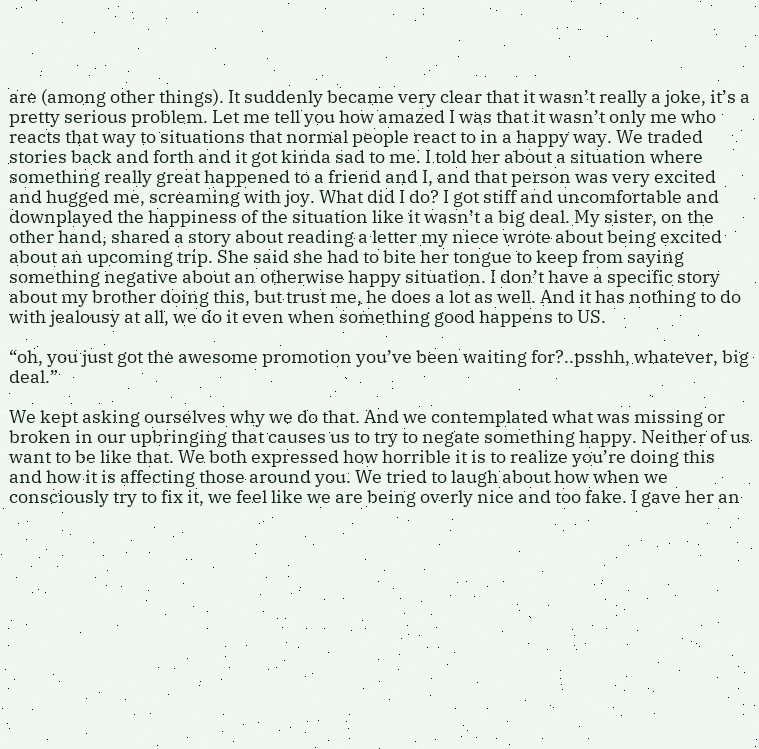are (among other things). It suddenly became very clear that it wasn’t really a joke, it’s a pretty serious problem. Let me tell you how amazed I was that it wasn’t only me who reacts that way to situations that normal people react to in a happy way. We traded stories back and forth and it got kinda sad to me. I told her about a situation where something really great happened to a friend and I, and that person was very excited and hugged me, screaming with joy. What did I do? I got stiff and uncomfortable and downplayed the happiness of the situation like it wasn’t a big deal. My sister, on the other hand, shared a story about reading a letter my niece wrote about being excited about an upcoming trip. She said she had to bite her tongue to keep from saying something negative about an otherwise happy situation. I don’t have a specific story about my brother doing this, but trust me, he does a lot as well. And it has nothing to do with jealousy at all, we do it even when something good happens to US.

“oh, you just got the awesome promotion you’ve been waiting for?..psshh, whatever, big deal.”

We kept asking ourselves why we do that. And we contemplated what was missing or broken in our upbringing that causes us to try to negate something happy. Neither of us want to be like that. We both expressed how horrible it is to realize you’re doing this and how it is affecting those around you. We tried to laugh about how when we consciously try to fix it, we feel like we are being overly nice and too fake. I gave her an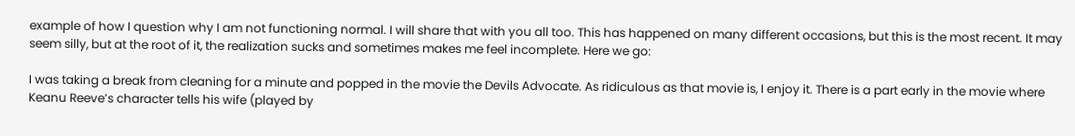example of how I question why I am not functioning normal. I will share that with you all too. This has happened on many different occasions, but this is the most recent. It may seem silly, but at the root of it, the realization sucks and sometimes makes me feel incomplete. Here we go:

I was taking a break from cleaning for a minute and popped in the movie the Devils Advocate. As ridiculous as that movie is, I enjoy it. There is a part early in the movie where Keanu Reeve’s character tells his wife (played by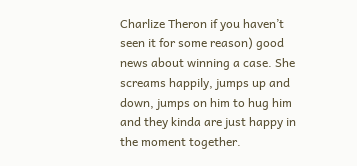Charlize Theron if you haven’t seen it for some reason) good news about winning a case. She screams happily, jumps up and down, jumps on him to hug him and they kinda are just happy in the moment together.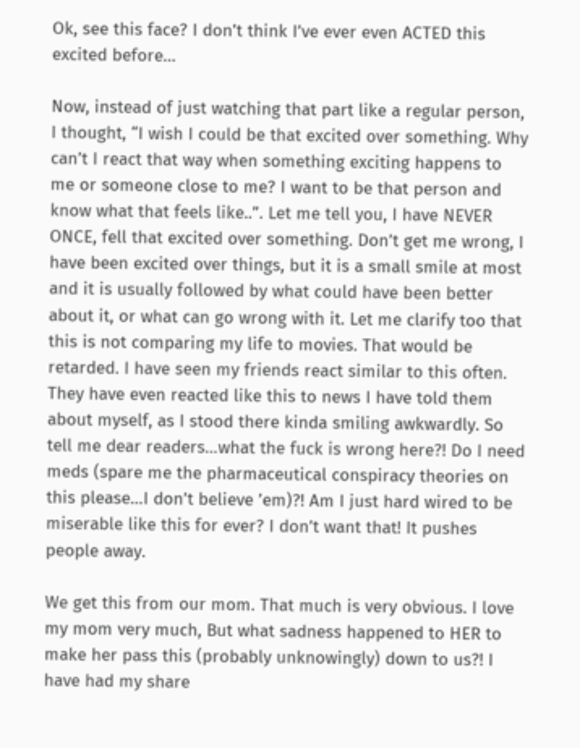Ok, see this face? I don’t think I’ve ever even ACTED this excited before…

Now, instead of just watching that part like a regular person, I thought, “I wish I could be that excited over something. Why can’t I react that way when something exciting happens to me or someone close to me? I want to be that person and know what that feels like..”. Let me tell you, I have NEVER ONCE, fell that excited over something. Don’t get me wrong, I have been excited over things, but it is a small smile at most and it is usually followed by what could have been better about it, or what can go wrong with it. Let me clarify too that this is not comparing my life to movies. That would be retarded. I have seen my friends react similar to this often. They have even reacted like this to news I have told them about myself, as I stood there kinda smiling awkwardly. So tell me dear readers…what the fuck is wrong here?! Do I need meds (spare me the pharmaceutical conspiracy theories on this please…I don’t believe ’em)?! Am I just hard wired to be miserable like this for ever? I don’t want that! It pushes people away.

We get this from our mom. That much is very obvious. I love my mom very much, But what sadness happened to HER to make her pass this (probably unknowingly) down to us?! I have had my share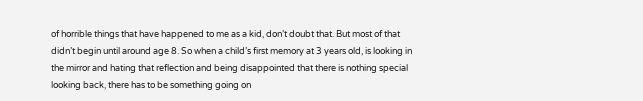of horrible things that have happened to me as a kid, don’t doubt that. But most of that didn’t begin until around age 8. So when a child’s first memory at 3 years old, is looking in the mirror and hating that reflection and being disappointed that there is nothing special looking back, there has to be something going on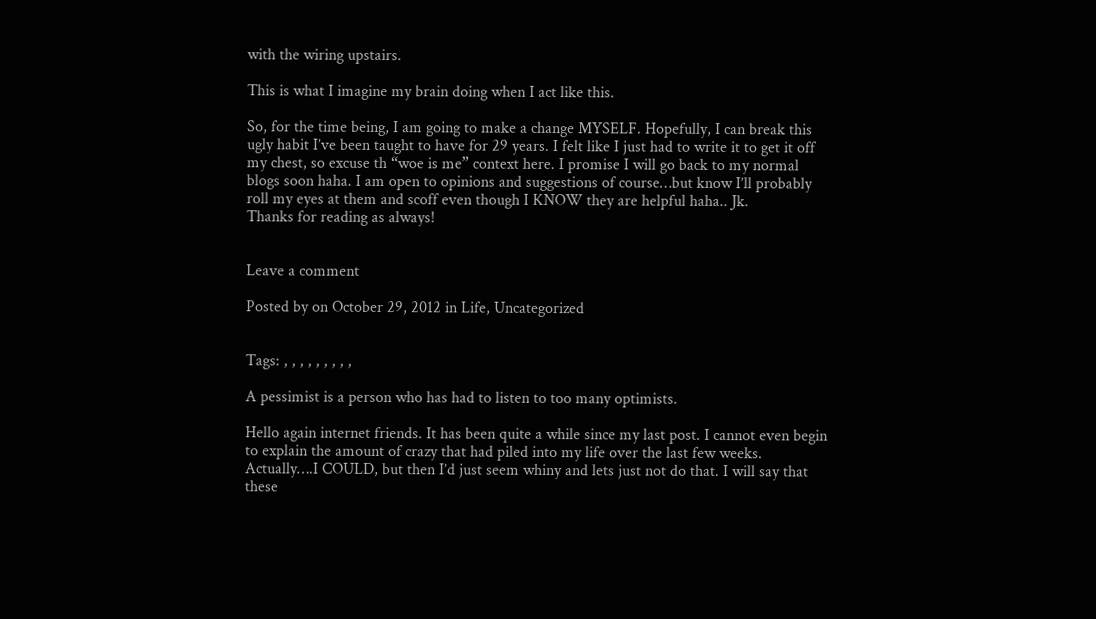with the wiring upstairs.

This is what I imagine my brain doing when I act like this.

So, for the time being, I am going to make a change MYSELF. Hopefully, I can break this ugly habit I’ve been taught to have for 29 years. I felt like I just had to write it to get it off my chest, so excuse th “woe is me” context here. I promise I will go back to my normal blogs soon haha. I am open to opinions and suggestions of course…but know I’ll probably roll my eyes at them and scoff even though I KNOW they are helpful haha.. Jk.
Thanks for reading as always!


Leave a comment

Posted by on October 29, 2012 in Life, Uncategorized


Tags: , , , , , , , , ,

A pessimist is a person who has had to listen to too many optimists.

Hello again internet friends. It has been quite a while since my last post. I cannot even begin to explain the amount of crazy that had piled into my life over the last few weeks. Actually….I COULD, but then I’d just seem whiny and lets just not do that. I will say that these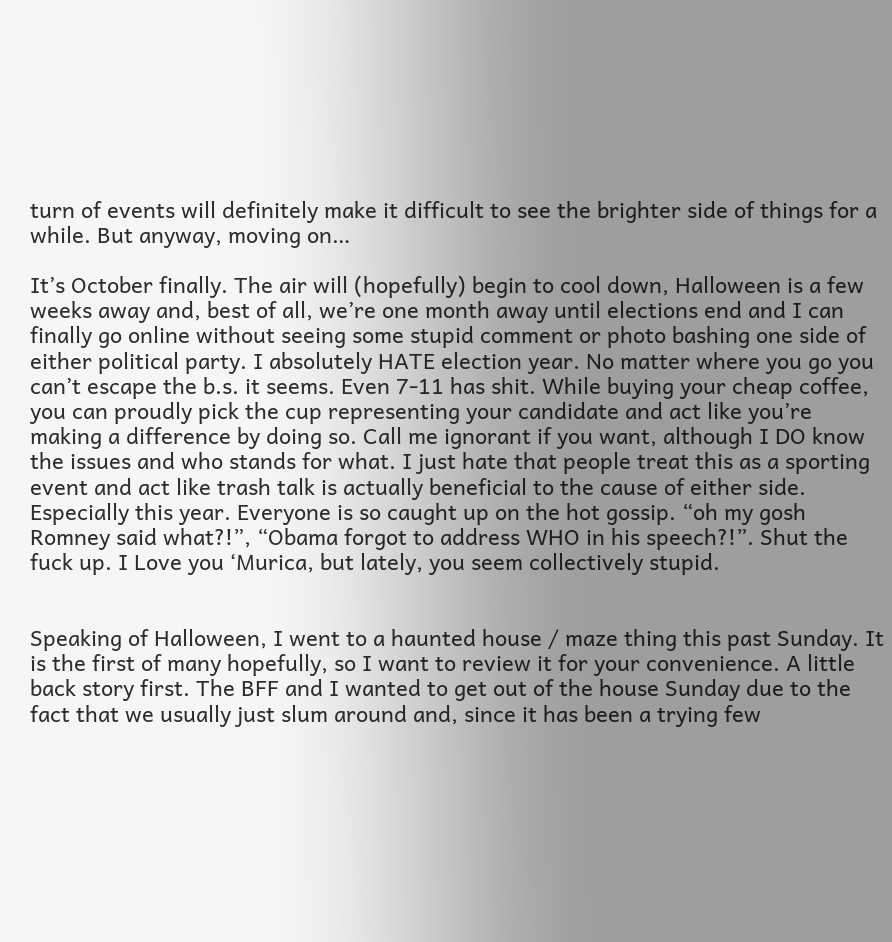turn of events will definitely make it difficult to see the brighter side of things for a while. But anyway, moving on…

It’s October finally. The air will (hopefully) begin to cool down, Halloween is a few weeks away and, best of all, we’re one month away until elections end and I can finally go online without seeing some stupid comment or photo bashing one side of either political party. I absolutely HATE election year. No matter where you go you can’t escape the b.s. it seems. Even 7-11 has shit. While buying your cheap coffee, you can proudly pick the cup representing your candidate and act like you’re making a difference by doing so. Call me ignorant if you want, although I DO know the issues and who stands for what. I just hate that people treat this as a sporting event and act like trash talk is actually beneficial to the cause of either side. Especially this year. Everyone is so caught up on the hot gossip. “oh my gosh Romney said what?!”, “Obama forgot to address WHO in his speech?!”. Shut the fuck up. I Love you ‘Murica, but lately, you seem collectively stupid.


Speaking of Halloween, I went to a haunted house / maze thing this past Sunday. It is the first of many hopefully, so I want to review it for your convenience. A little back story first. The BFF and I wanted to get out of the house Sunday due to the fact that we usually just slum around and, since it has been a trying few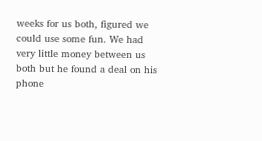weeks for us both, figured we could use some fun. We had very little money between us both but he found a deal on his phone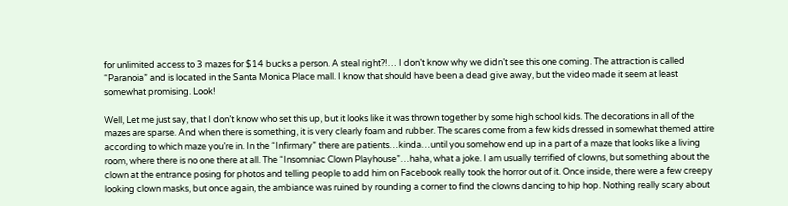for unlimited access to 3 mazes for $14 bucks a person. A steal right?!… I don’t know why we didn’t see this one coming. The attraction is called “Paranoia” and is located in the Santa Monica Place mall. I know that should have been a dead give away, but the video made it seem at least somewhat promising. Look!

Well, Let me just say, that I don’t know who set this up, but it looks like it was thrown together by some high school kids. The decorations in all of the mazes are sparse. And when there is something, it is very clearly foam and rubber. The scares come from a few kids dressed in somewhat themed attire according to which maze you’re in. In the “Infirmary” there are patients…kinda…until you somehow end up in a part of a maze that looks like a living room, where there is no one there at all. The “Insomniac Clown Playhouse”…haha, what a joke. I am usually terrified of clowns, but something about the clown at the entrance posing for photos and telling people to add him on Facebook really took the horror out of it. Once inside, there were a few creepy looking clown masks, but once again, the ambiance was ruined by rounding a corner to find the clowns dancing to hip hop. Nothing really scary about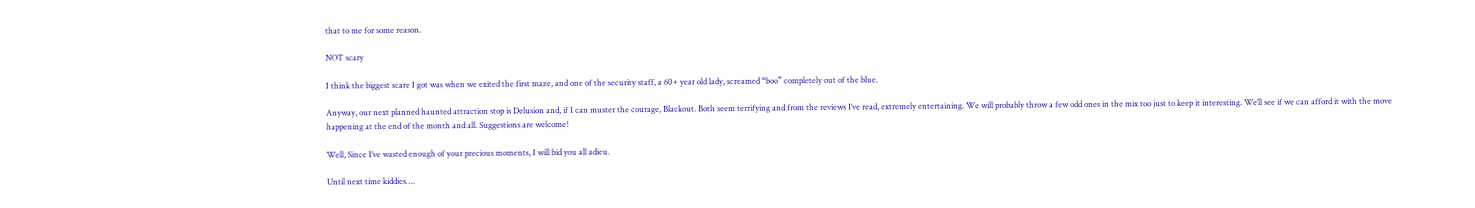that to me for some reason.

NOT scary

I think the biggest scare I got was when we exited the first maze, and one of the security staff, a 60+ year old lady, screamed “boo” completely out of the blue.

Anyway, our next planned haunted attraction stop is Delusion and, if I can muster the courage, Blackout. Both seem terrifying and from the reviews I’ve read, extremely entertaining. We will probably throw a few odd ones in the mix too just to keep it interesting. We’ll see if we can afford it with the move happening at the end of the month and all. Suggestions are welcome!

Well, Since I’ve wasted enough of your precious moments, I will bid you all adieu.

Until next time kiddies….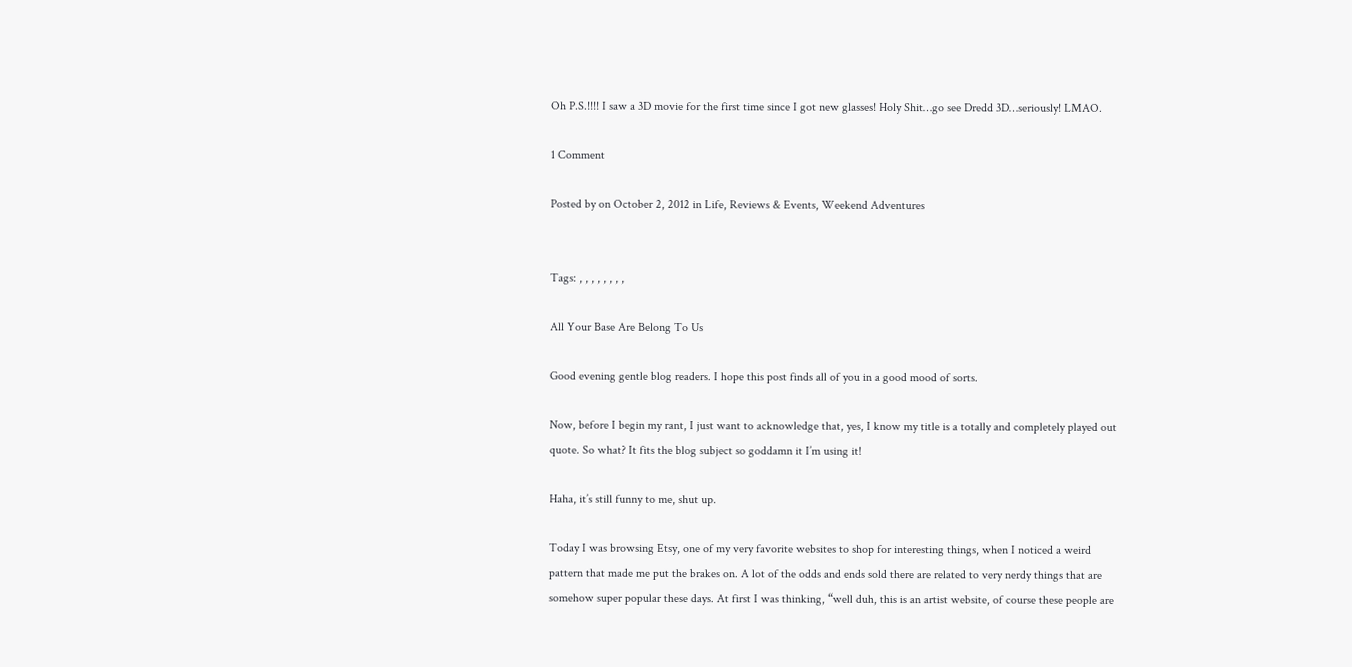Oh P.S.!!!! I saw a 3D movie for the first time since I got new glasses! Holy Shit…go see Dredd 3D…seriously! LMAO.

1 Comment

Posted by on October 2, 2012 in Life, Reviews & Events, Weekend Adventures


Tags: , , , , , , , ,

All Your Base Are Belong To Us

Good evening gentle blog readers. I hope this post finds all of you in a good mood of sorts.

Now, before I begin my rant, I just want to acknowledge that, yes, I know my title is a totally and completely played out quote. So what? It fits the blog subject so goddamn it I’m using it!

Haha, it’s still funny to me, shut up.

Today I was browsing Etsy, one of my very favorite websites to shop for interesting things, when I noticed a weird pattern that made me put the brakes on. A lot of the odds and ends sold there are related to very nerdy things that are somehow super popular these days. At first I was thinking, “well duh, this is an artist website, of course these people are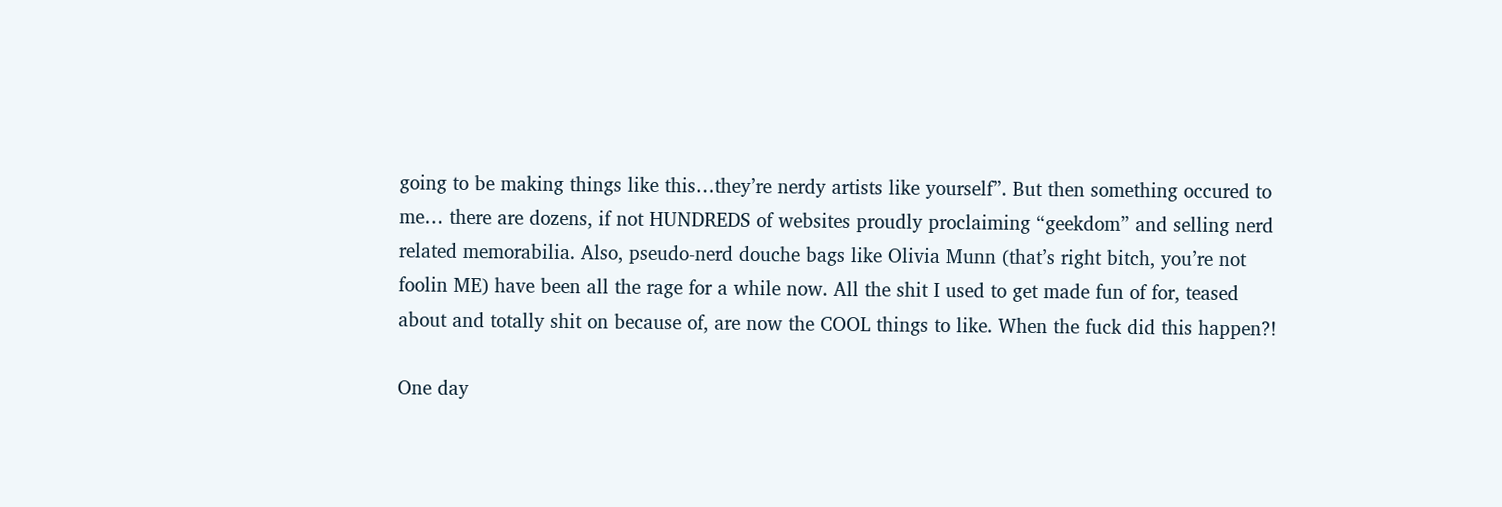going to be making things like this…they’re nerdy artists like yourself”. But then something occured to me… there are dozens, if not HUNDREDS of websites proudly proclaiming “geekdom” and selling nerd related memorabilia. Also, pseudo-nerd douche bags like Olivia Munn (that’s right bitch, you’re not foolin ME) have been all the rage for a while now. All the shit I used to get made fun of for, teased about and totally shit on because of, are now the COOL things to like. When the fuck did this happen?!

One day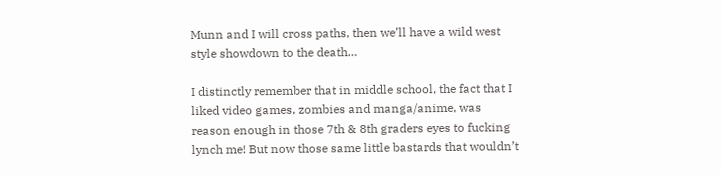Munn and I will cross paths, then we’ll have a wild west style showdown to the death…

I distinctly remember that in middle school, the fact that I liked video games, zombies and manga/anime, was reason enough in those 7th & 8th graders eyes to fucking lynch me! But now those same little bastards that wouldn’t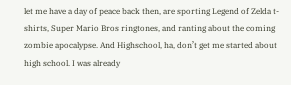let me have a day of peace back then, are sporting Legend of Zelda t-shirts, Super Mario Bros ringtones, and ranting about the coming zombie apocalypse. And Highschool, ha, don’t get me started about high school. I was already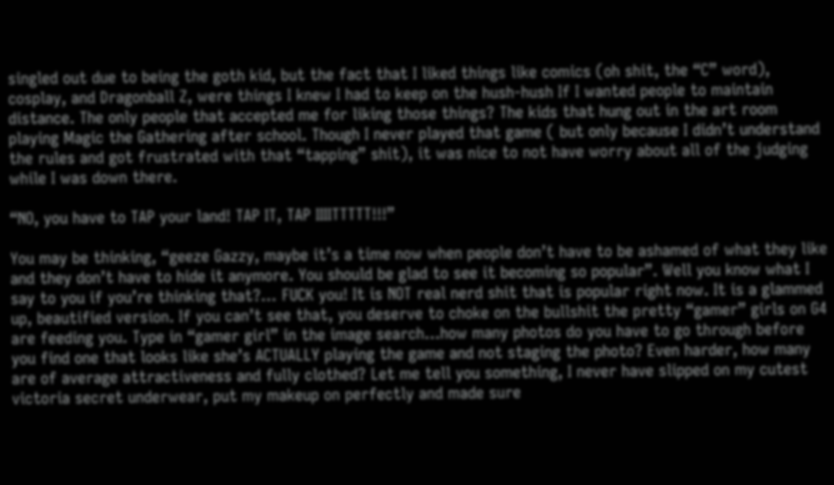singled out due to being the goth kid, but the fact that I liked things like comics (oh shit, the “C” word), cosplay, and Dragonball Z, were things I knew I had to keep on the hush-hush If I wanted people to maintain distance. The only people that accepted me for liking those things? The kids that hung out in the art room playing Magic the Gathering after school. Though I never played that game ( but only because I didn’t understand the rules and got frustrated with that “tapping” shit), it was nice to not have worry about all of the judging while I was down there.

“NO, you have to TAP your land! TAP IT, TAP IIIITTTTT!!!”

You may be thinking, “geeze Gazzy, maybe it’s a time now when people don’t have to be ashamed of what they like and they don’t have to hide it anymore. You should be glad to see it becoming so popular”. Well you know what I say to you if you’re thinking that?… FUCK you! It is NOT real nerd shit that is popular right now. It is a glammed up, beautified version. If you can’t see that, you deserve to choke on the bullshit the pretty “gamer” girls on G4 are feeding you. Type in “gamer girl” in the image search…how many photos do you have to go through before you find one that looks like she’s ACTUALLY playing the game and not staging the photo? Even harder, how many are of average attractiveness and fully clothed? Let me tell you something, I never have slipped on my cutest victoria secret underwear, put my makeup on perfectly and made sure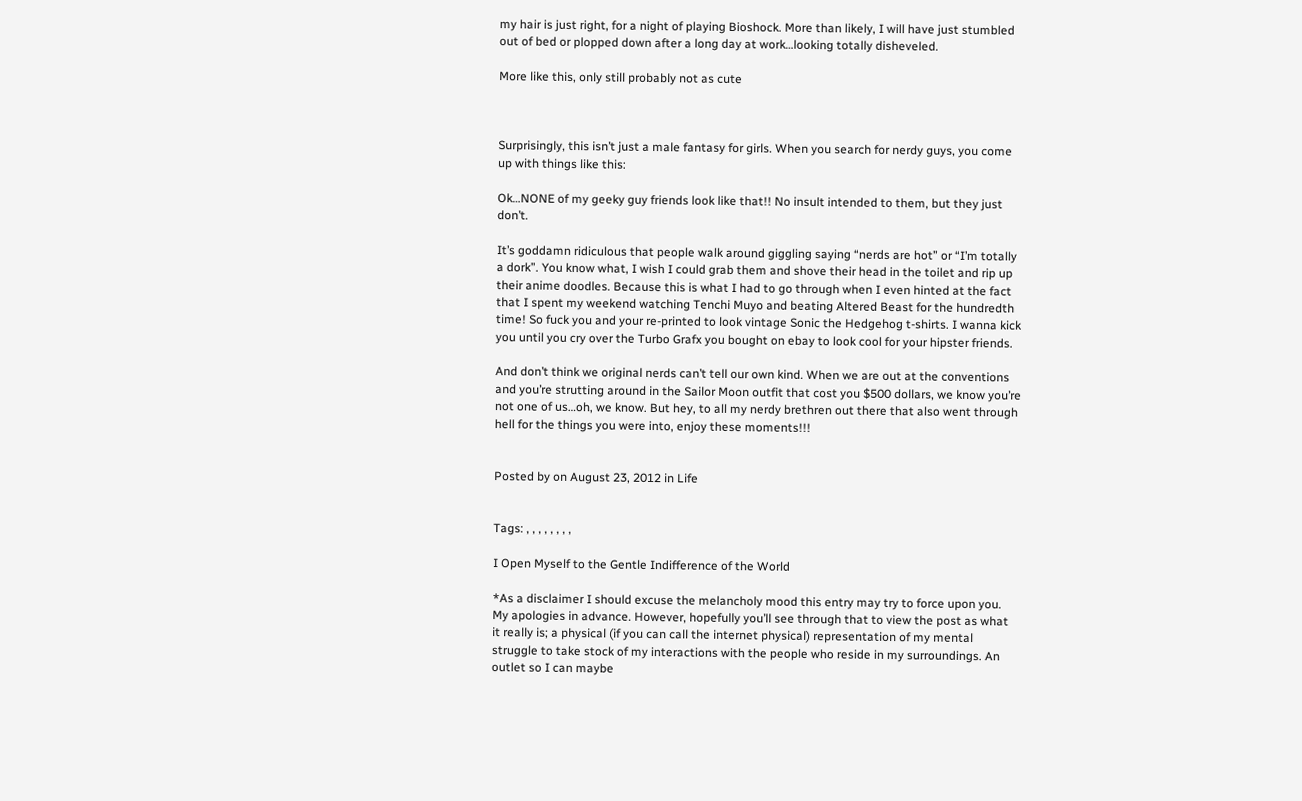my hair is just right, for a night of playing Bioshock. More than likely, I will have just stumbled out of bed or plopped down after a long day at work…looking totally disheveled.

More like this, only still probably not as cute



Surprisingly, this isn’t just a male fantasy for girls. When you search for nerdy guys, you come up with things like this:

Ok…NONE of my geeky guy friends look like that!! No insult intended to them, but they just don’t.

It’s goddamn ridiculous that people walk around giggling saying “nerds are hot” or “I’m totally a dork”. You know what, I wish I could grab them and shove their head in the toilet and rip up their anime doodles. Because this is what I had to go through when I even hinted at the fact that I spent my weekend watching Tenchi Muyo and beating Altered Beast for the hundredth time! So fuck you and your re-printed to look vintage Sonic the Hedgehog t-shirts. I wanna kick you until you cry over the Turbo Grafx you bought on ebay to look cool for your hipster friends.

And don’t think we original nerds can’t tell our own kind. When we are out at the conventions and you’re strutting around in the Sailor Moon outfit that cost you $500 dollars, we know you’re not one of us…oh, we know. But hey, to all my nerdy brethren out there that also went through hell for the things you were into, enjoy these moments!!!


Posted by on August 23, 2012 in Life


Tags: , , , , , , , ,

I Open Myself to the Gentle Indifference of the World

*As a disclaimer I should excuse the melancholy mood this entry may try to force upon you. My apologies in advance. However, hopefully you’ll see through that to view the post as what it really is; a physical (if you can call the internet physical) representation of my mental struggle to take stock of my interactions with the people who reside in my surroundings. An outlet so I can maybe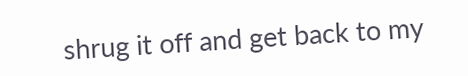shrug it off and get back to my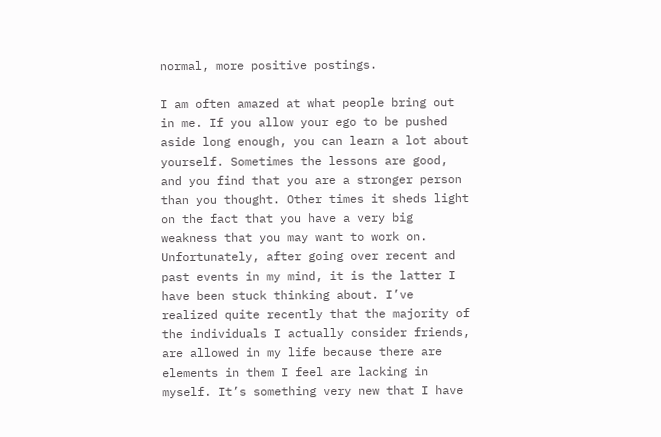normal, more positive postings.

I am often amazed at what people bring out in me. If you allow your ego to be pushed aside long enough, you can learn a lot about yourself. Sometimes the lessons are good, and you find that you are a stronger person than you thought. Other times it sheds light on the fact that you have a very big weakness that you may want to work on. Unfortunately, after going over recent and past events in my mind, it is the latter I have been stuck thinking about. I’ve realized quite recently that the majority of the individuals I actually consider friends, are allowed in my life because there are elements in them I feel are lacking in myself. It’s something very new that I have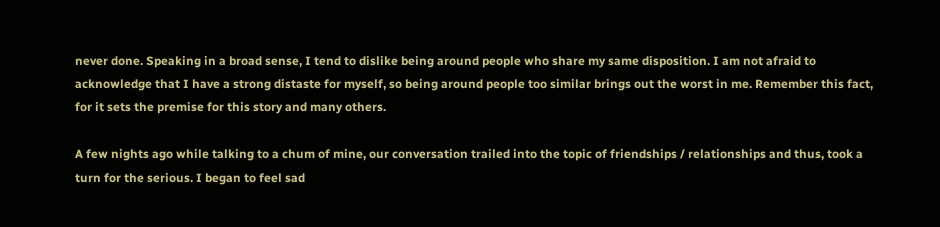never done. Speaking in a broad sense, I tend to dislike being around people who share my same disposition. I am not afraid to acknowledge that I have a strong distaste for myself, so being around people too similar brings out the worst in me. Remember this fact, for it sets the premise for this story and many others.

A few nights ago while talking to a chum of mine, our conversation trailed into the topic of friendships / relationships and thus, took a turn for the serious. I began to feel sad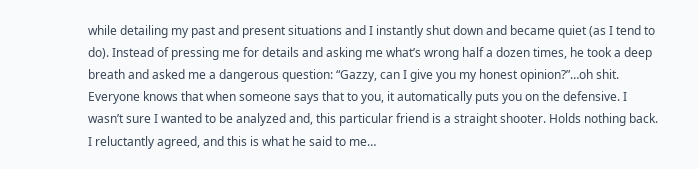while detailing my past and present situations and I instantly shut down and became quiet (as I tend to do). Instead of pressing me for details and asking me what’s wrong half a dozen times, he took a deep breath and asked me a dangerous question: “Gazzy, can I give you my honest opinion?”…oh shit. Everyone knows that when someone says that to you, it automatically puts you on the defensive. I wasn’t sure I wanted to be analyzed and, this particular friend is a straight shooter. Holds nothing back. I reluctantly agreed, and this is what he said to me…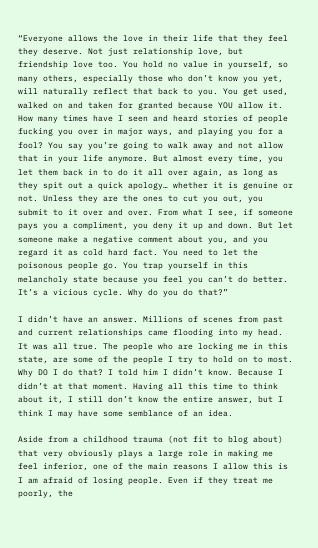“Everyone allows the love in their life that they feel they deserve. Not just relationship love, but friendship love too. You hold no value in yourself, so many others, especially those who don’t know you yet, will naturally reflect that back to you. You get used, walked on and taken for granted because YOU allow it. How many times have I seen and heard stories of people fucking you over in major ways, and playing you for a fool? You say you’re going to walk away and not allow that in your life anymore. But almost every time, you let them back in to do it all over again, as long as they spit out a quick apology… whether it is genuine or not. Unless they are the ones to cut you out, you submit to it over and over. From what I see, if someone pays you a compliment, you deny it up and down. But let someone make a negative comment about you, and you regard it as cold hard fact. You need to let the poisonous people go. You trap yourself in this melancholy state because you feel you can’t do better. It’s a vicious cycle. Why do you do that?”

I didn’t have an answer. Millions of scenes from past and current relationships came flooding into my head. It was all true. The people who are locking me in this state, are some of the people I try to hold on to most. Why DO I do that? I told him I didn’t know. Because I didn’t at that moment. Having all this time to think about it, I still don’t know the entire answer, but I think I may have some semblance of an idea.

Aside from a childhood trauma (not fit to blog about) that very obviously plays a large role in making me feel inferior, one of the main reasons I allow this is I am afraid of losing people. Even if they treat me poorly, the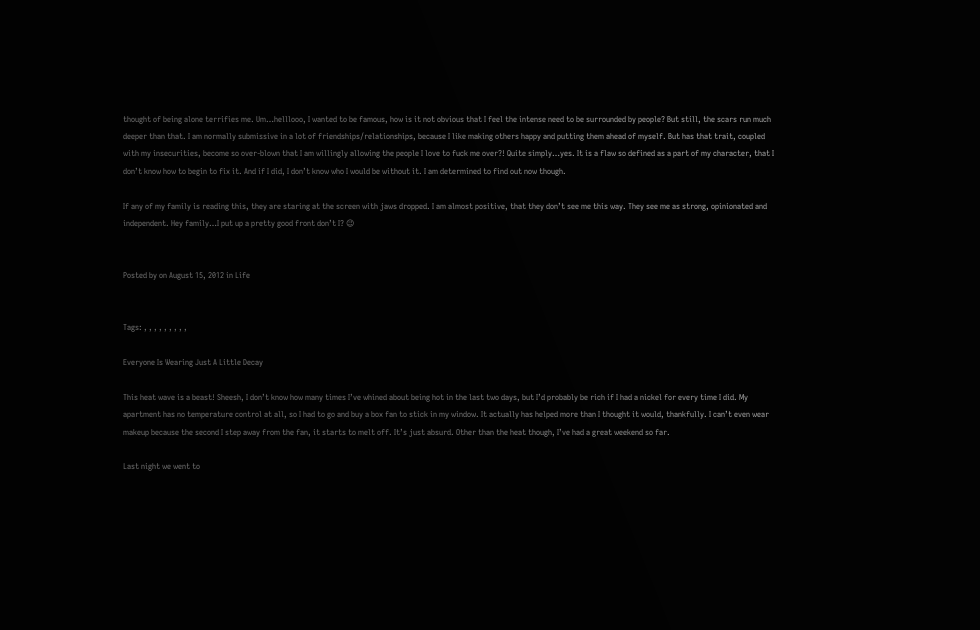thought of being alone terrifies me. Um…helllooo, I wanted to be famous, how is it not obvious that I feel the intense need to be surrounded by people? But still, the scars run much deeper than that. I am normally submissive in a lot of friendships/relationships, because I like making others happy and putting them ahead of myself. But has that trait, coupled with my insecurities, become so over-blown that I am willingly allowing the people I love to fuck me over?! Quite simply…yes. It is a flaw so defined as a part of my character, that I don’t know how to begin to fix it. And if I did, I don’t know who I would be without it. I am determined to find out now though.

If any of my family is reading this, they are staring at the screen with jaws dropped. I am almost positive, that they don’t see me this way. They see me as strong, opinionated and independent. Hey family…I put up a pretty good front don’t I? 😉


Posted by on August 15, 2012 in Life


Tags: , , , , , , , , ,

Everyone Is Wearing Just A Little Decay

This heat wave is a beast! Sheesh, I don’t know how many times I’ve whined about being hot in the last two days, but I’d probably be rich if I had a nickel for every time I did. My apartment has no temperature control at all, so I had to go and buy a box fan to stick in my window. It actually has helped more than I thought it would, thankfully. I can’t even wear makeup because the second I step away from the fan, it starts to melt off. It’s just absurd. Other than the heat though, I’ve had a great weekend so far.

Last night we went to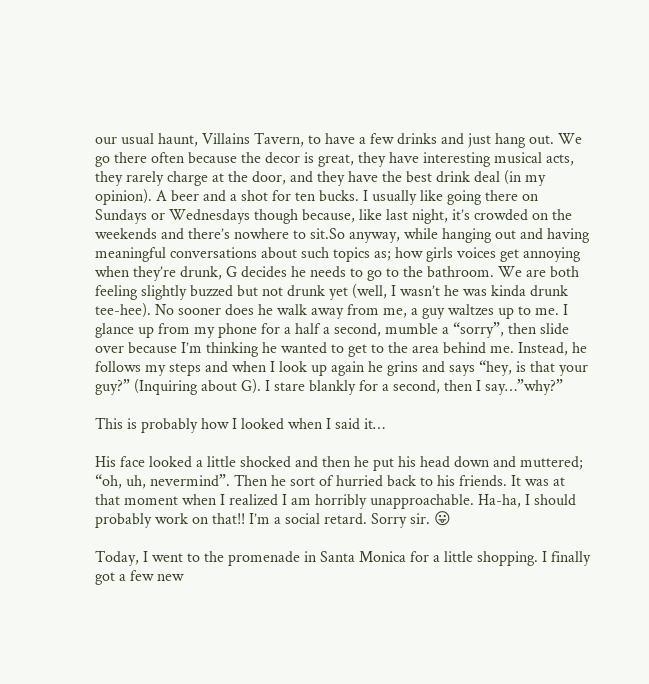our usual haunt, Villains Tavern, to have a few drinks and just hang out. We go there often because the decor is great, they have interesting musical acts, they rarely charge at the door, and they have the best drink deal (in my opinion). A beer and a shot for ten bucks. I usually like going there on Sundays or Wednesdays though because, like last night, it’s crowded on the weekends and there’s nowhere to sit.So anyway, while hanging out and having meaningful conversations about such topics as; how girls voices get annoying when they’re drunk, G decides he needs to go to the bathroom. We are both feeling slightly buzzed but not drunk yet (well, I wasn’t he was kinda drunk tee-hee). No sooner does he walk away from me, a guy waltzes up to me. I glance up from my phone for a half a second, mumble a “sorry”, then slide over because I’m thinking he wanted to get to the area behind me. Instead, he follows my steps and when I look up again he grins and says “hey, is that your guy?” (Inquiring about G). I stare blankly for a second, then I say…”why?”

This is probably how I looked when I said it…

His face looked a little shocked and then he put his head down and muttered; “oh, uh, nevermind”. Then he sort of hurried back to his friends. It was at that moment when I realized I am horribly unapproachable. Ha-ha, I should probably work on that!! I’m a social retard. Sorry sir. 😛

Today, I went to the promenade in Santa Monica for a little shopping. I finally got a few new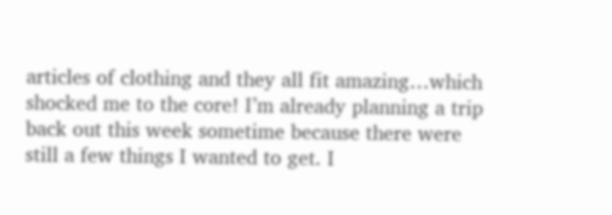articles of clothing and they all fit amazing…which shocked me to the core! I’m already planning a trip back out this week sometime because there were still a few things I wanted to get. I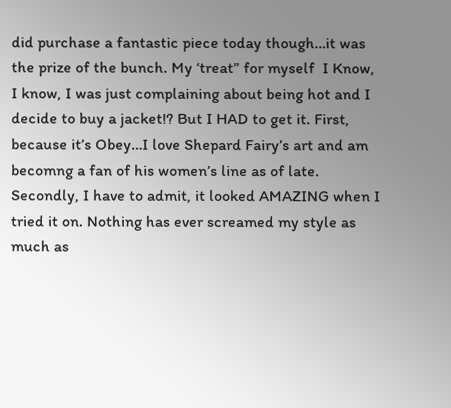did purchase a fantastic piece today though…it was the prize of the bunch. My ‘treat” for myself  I Know, I know, I was just complaining about being hot and I decide to buy a jacket!? But I HAD to get it. First, because it’s Obey…I love Shepard Fairy’s art and am becomng a fan of his women’s line as of late. Secondly, I have to admit, it looked AMAZING when I tried it on. Nothing has ever screamed my style as much as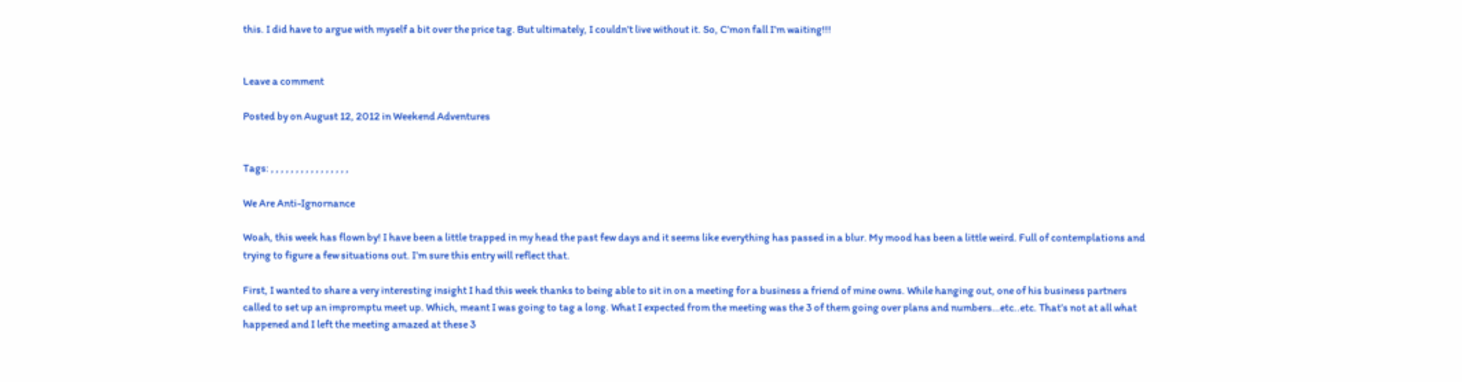this. I did have to argue with myself a bit over the price tag. But ultimately, I couldn’t live without it. So, C’mon fall I’m waiting!!!


Leave a comment

Posted by on August 12, 2012 in Weekend Adventures


Tags: , , , , , , , , , , , , , , , ,

We Are Anti-Ignornance

Woah, this week has flown by! I have been a little trapped in my head the past few days and it seems like everything has passed in a blur. My mood has been a little weird. Full of contemplations and trying to figure a few situations out. I’m sure this entry will reflect that.

First, I wanted to share a very interesting insight I had this week thanks to being able to sit in on a meeting for a business a friend of mine owns. While hanging out, one of his business partners called to set up an impromptu meet up. Which, meant I was going to tag a long. What I expected from the meeting was the 3 of them going over plans and numbers…etc..etc. That’s not at all what happened and I left the meeting amazed at these 3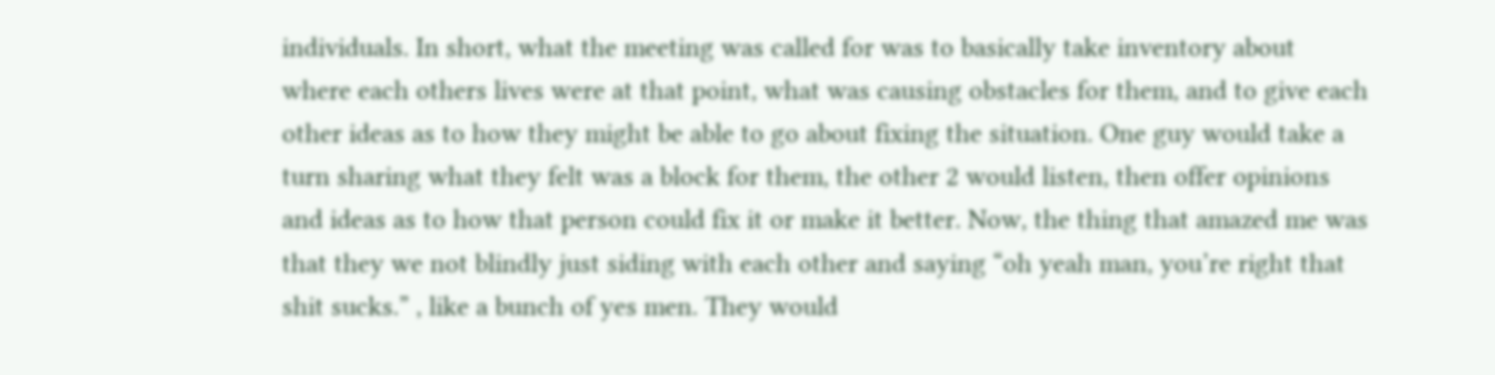individuals. In short, what the meeting was called for was to basically take inventory about where each others lives were at that point, what was causing obstacles for them, and to give each other ideas as to how they might be able to go about fixing the situation. One guy would take a turn sharing what they felt was a block for them, the other 2 would listen, then offer opinions and ideas as to how that person could fix it or make it better. Now, the thing that amazed me was that they we not blindly just siding with each other and saying “oh yeah man, you’re right that shit sucks.” , like a bunch of yes men. They would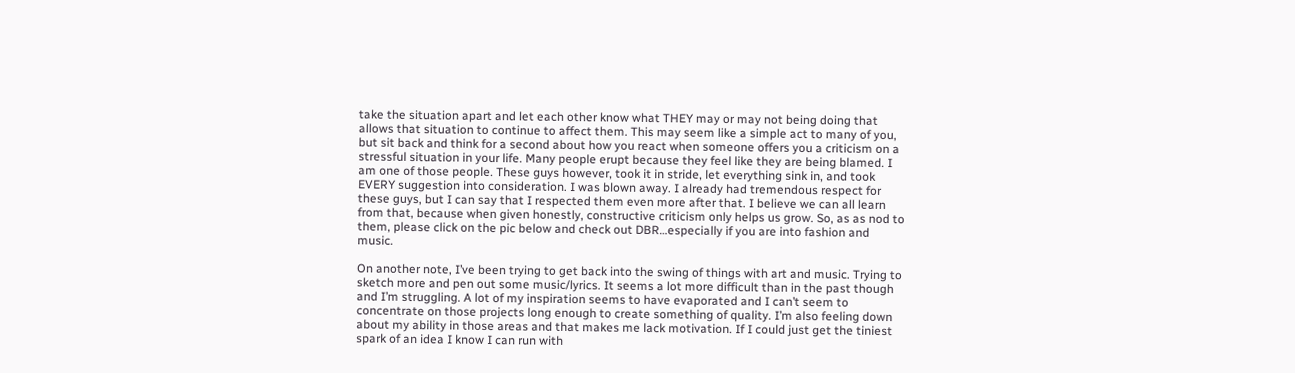take the situation apart and let each other know what THEY may or may not being doing that allows that situation to continue to affect them. This may seem like a simple act to many of you, but sit back and think for a second about how you react when someone offers you a criticism on a stressful situation in your life. Many people erupt because they feel like they are being blamed. I am one of those people. These guys however, took it in stride, let everything sink in, and took EVERY suggestion into consideration. I was blown away. I already had tremendous respect for these guys, but I can say that I respected them even more after that. I believe we can all learn from that, because when given honestly, constructive criticism only helps us grow. So, as as nod to them, please click on the pic below and check out DBR…especially if you are into fashion and music.

On another note, I’ve been trying to get back into the swing of things with art and music. Trying to sketch more and pen out some music/lyrics. It seems a lot more difficult than in the past though and I’m struggling. A lot of my inspiration seems to have evaporated and I can’t seem to concentrate on those projects long enough to create something of quality. I’m also feeling down about my ability in those areas and that makes me lack motivation. If I could just get the tiniest spark of an idea I know I can run with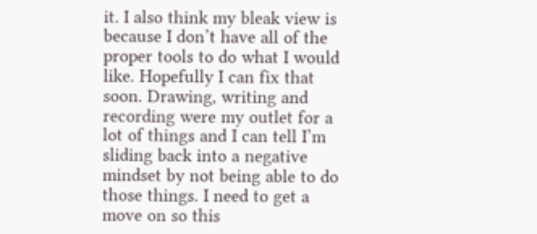it. I also think my bleak view is because I don’t have all of the proper tools to do what I would like. Hopefully I can fix that soon. Drawing, writing and recording were my outlet for a lot of things and I can tell I’m sliding back into a negative mindset by not being able to do those things. I need to get a move on so this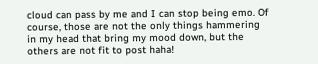cloud can pass by me and I can stop being emo. Of course, those are not the only things hammering in my head that bring my mood down, but the others are not fit to post haha!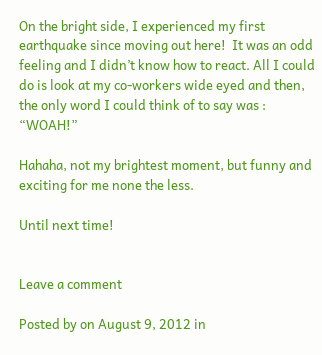On the bright side, I experienced my first earthquake since moving out here!  It was an odd feeling and I didn’t know how to react. All I could do is look at my co-workers wide eyed and then, the only word I could think of to say was : “WOAH!”

Hahaha, not my brightest moment, but funny and exciting for me none the less.

Until next time!


Leave a comment

Posted by on August 9, 2012 in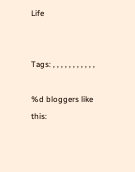Life


Tags: , , , , , , , , , , ,

%d bloggers like this: